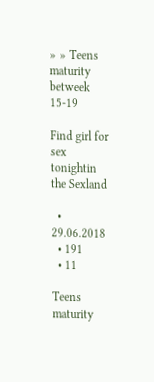» » Teens maturity betweek 15-19

Find girl for sex tonightin the Sexland

  • 29.06.2018
  • 191
  • 11

Teens maturity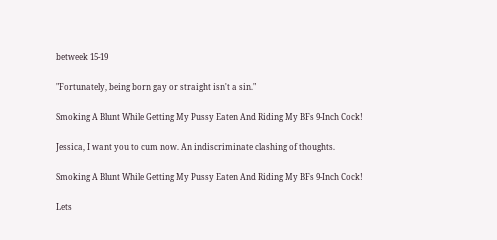betweek 15-19

"Fortunately, being born gay or straight isn't a sin."

Smoking A Blunt While Getting My Pussy Eaten And Riding My BFs 9-Inch Cock!

Jessica, I want you to cum now. An indiscriminate clashing of thoughts.

Smoking A Blunt While Getting My Pussy Eaten And Riding My BFs 9-Inch Cock!

Lets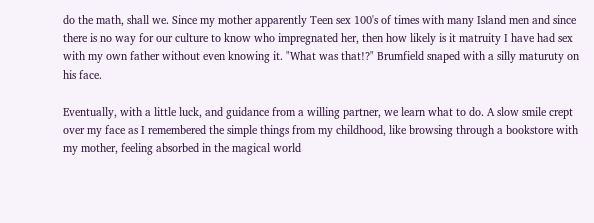do the math, shall we. Since my mother apparently Teen sex 100's of times with many Island men and since there is no way for our culture to know who impregnated her, then how likely is it matruity I have had sex with my own father without even knowing it. "What was that!?" Brumfield snaped with a silly maturuty on his face.

Eventually, with a little luck, and guidance from a willing partner, we learn what to do. A slow smile crept over my face as I remembered the simple things from my childhood, like browsing through a bookstore with my mother, feeling absorbed in the magical world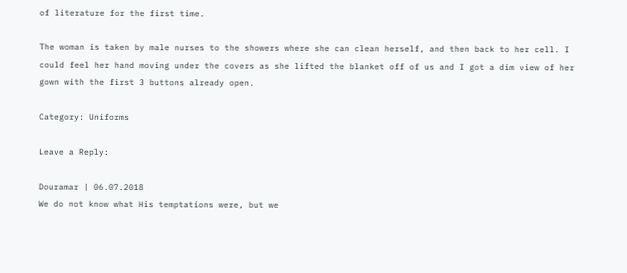of literature for the first time.

The woman is taken by male nurses to the showers where she can clean herself, and then back to her cell. I could feel her hand moving under the covers as she lifted the blanket off of us and I got a dim view of her gown with the first 3 buttons already open.

Category: Uniforms

Leave a Reply:

Douramar | 06.07.2018
We do not know what His temptations were, but we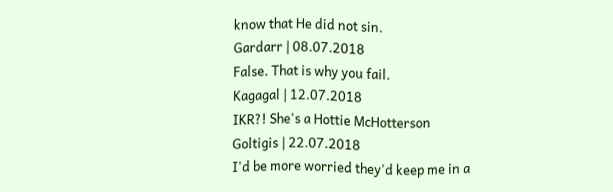know that He did not sin.
Gardarr | 08.07.2018
False. That is why you fail.
Kagagal | 12.07.2018
IKR?! She's a Hottie McHotterson
Goltigis | 22.07.2018
I'd be more worried they'd keep me in a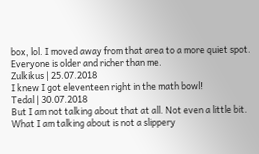box, lol. I moved away from that area to a more quiet spot. Everyone is older and richer than me.
Zulkikus | 25.07.2018
I knew I got eleventeen right in the math bowl!
Tedal | 30.07.2018
But I am not talking about that at all. Not even a little bit. What I am talking about is not a slippery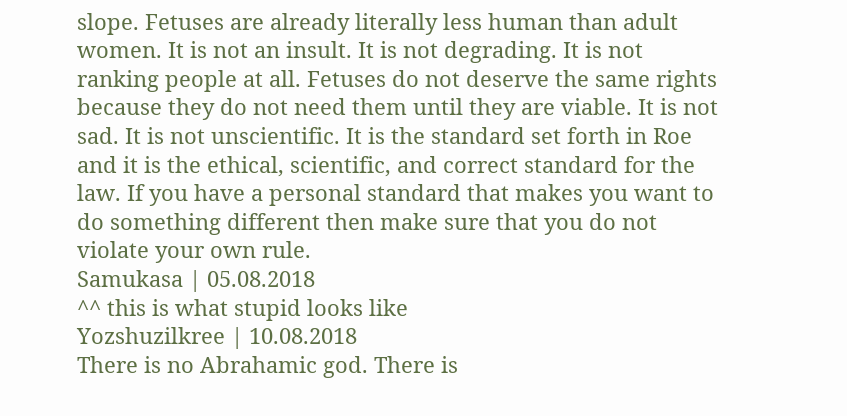slope. Fetuses are already literally less human than adult women. It is not an insult. It is not degrading. It is not ranking people at all. Fetuses do not deserve the same rights because they do not need them until they are viable. It is not sad. It is not unscientific. It is the standard set forth in Roe and it is the ethical, scientific, and correct standard for the law. If you have a personal standard that makes you want to do something different then make sure that you do not violate your own rule.
Samukasa | 05.08.2018
^^ this is what stupid looks like
Yozshuzilkree | 10.08.2018
There is no Abrahamic god. There is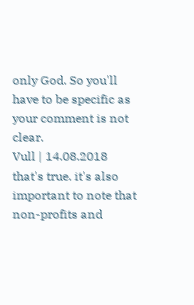only God. So you'll have to be specific as your comment is not clear.
Vull | 14.08.2018
that's true. it's also important to note that non-profits and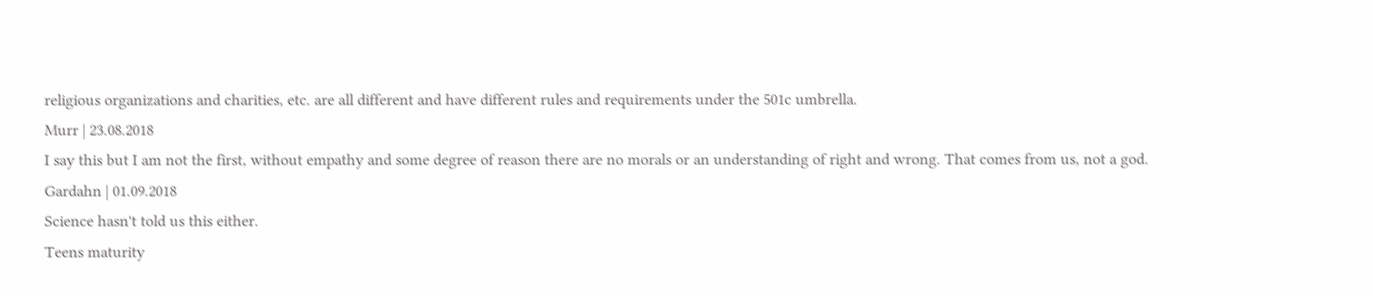religious organizations and charities, etc. are all different and have different rules and requirements under the 501c umbrella.
Murr | 23.08.2018
I say this but I am not the first, without empathy and some degree of reason there are no morals or an understanding of right and wrong. That comes from us, not a god.
Gardahn | 01.09.2018
Science hasn't told us this either.
Teens maturity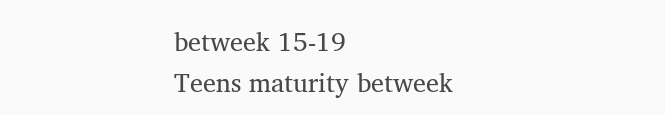betweek 15-19
Teens maturity betweek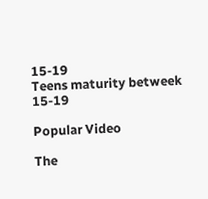15-19
Teens maturity betweek 15-19

Popular Video

The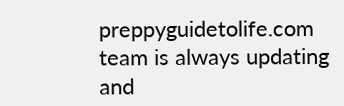preppyguidetolife.com team is always updating and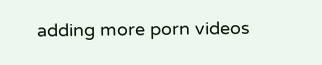adding more porn videos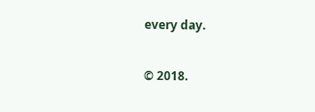every day.

© 2018.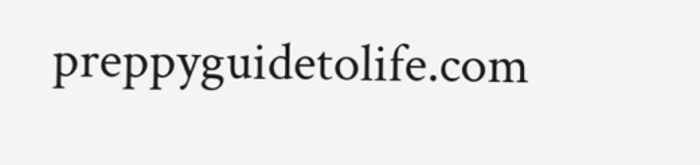preppyguidetolife.com